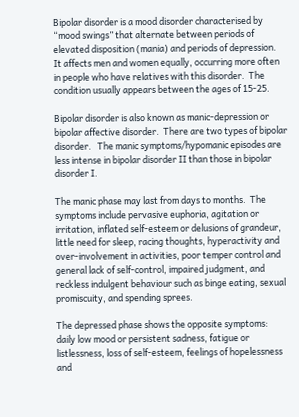Bipolar disorder is a mood disorder characterised by “mood swings” that alternate between periods of elevated disposition (mania) and periods of depression.  It affects men and women equally, occurring more often in people who have relatives with this disorder.  The condition usually appears between the ages of 15-25.

Bipolar disorder is also known as manic-depression or bipolar affective disorder.  There are two types of bipolar disorder.   The manic symptoms/hypomanic episodes are less intense in bipolar disorder II than those in bipolar disorder I.

The manic phase may last from days to months.  The symptoms include pervasive euphoria, agitation or irritation, inflated self-esteem or delusions of grandeur, little need for sleep, racing thoughts, hyperactivity and over-involvement in activities, poor temper control and general lack of self-control, impaired judgment, and reckless indulgent behaviour such as binge eating, sexual promiscuity, and spending sprees.

The depressed phase shows the opposite symptoms:  daily low mood or persistent sadness, fatigue or listlessness, loss of self-esteem, feelings of hopelessness and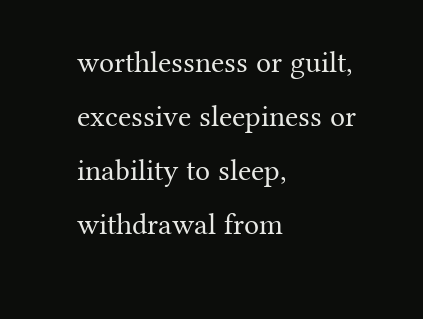worthlessness or guilt, excessive sleepiness or inability to sleep, withdrawal from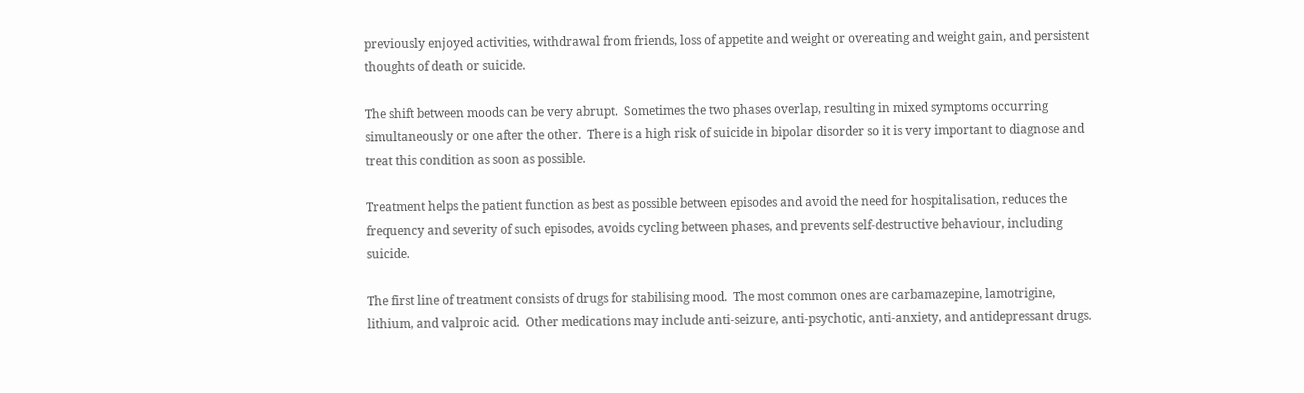previously enjoyed activities, withdrawal from friends, loss of appetite and weight or overeating and weight gain, and persistent thoughts of death or suicide.

The shift between moods can be very abrupt.  Sometimes the two phases overlap, resulting in mixed symptoms occurring simultaneously or one after the other.  There is a high risk of suicide in bipolar disorder so it is very important to diagnose and treat this condition as soon as possible.

Treatment helps the patient function as best as possible between episodes and avoid the need for hospitalisation, reduces the frequency and severity of such episodes, avoids cycling between phases, and prevents self-destructive behaviour, including suicide.

The first line of treatment consists of drugs for stabilising mood.  The most common ones are carbamazepine, lamotrigine, lithium, and valproic acid.  Other medications may include anti-seizure, anti-psychotic, anti-anxiety, and antidepressant drugs.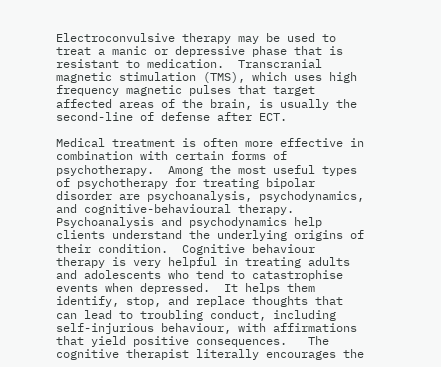Electroconvulsive therapy may be used to treat a manic or depressive phase that is resistant to medication.  Transcranial magnetic stimulation (TMS), which uses high frequency magnetic pulses that target affected areas of the brain, is usually the second-line of defense after ECT.

Medical treatment is often more effective in combination with certain forms of psychotherapy.  Among the most useful types of psychotherapy for treating bipolar disorder are psychoanalysis, psychodynamics, and cognitive-behavioural therapy.  Psychoanalysis and psychodynamics help clients understand the underlying origins of their condition.  Cognitive behaviour therapy is very helpful in treating adults and adolescents who tend to catastrophise events when depressed.  It helps them identify, stop, and replace thoughts that can lead to troubling conduct, including self-injurious behaviour, with affirmations that yield positive consequences.   The cognitive therapist literally encourages the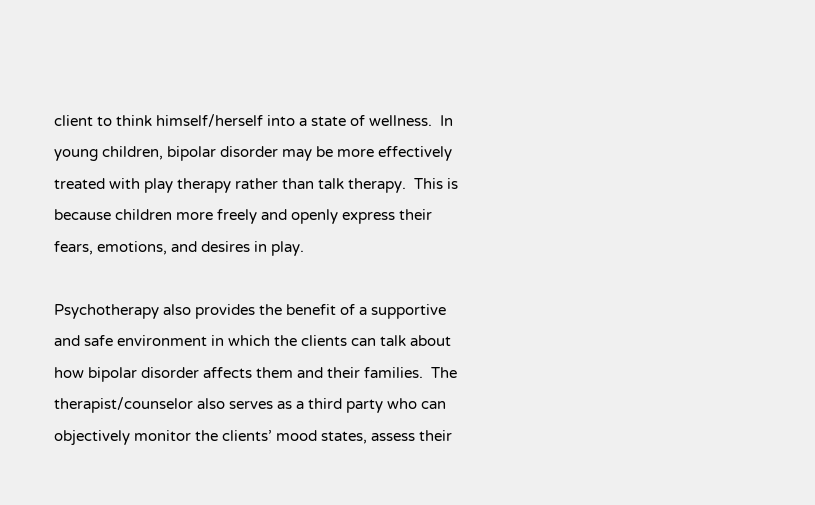client to think himself/herself into a state of wellness.  In young children, bipolar disorder may be more effectively treated with play therapy rather than talk therapy.  This is because children more freely and openly express their fears, emotions, and desires in play.

Psychotherapy also provides the benefit of a supportive and safe environment in which the clients can talk about how bipolar disorder affects them and their families.  The therapist/counselor also serves as a third party who can objectively monitor the clients’ mood states, assess their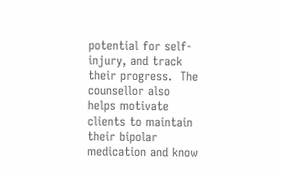potential for self-injury, and track their progress.  The counsellor also helps motivate clients to maintain their bipolar medication and know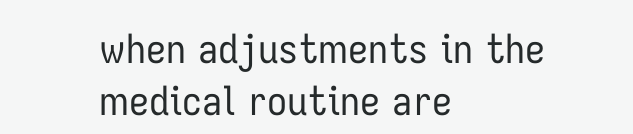when adjustments in the medical routine are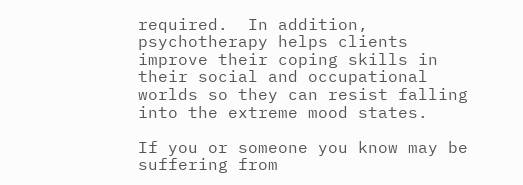required.  In addition, psychotherapy helps clients improve their coping skills in their social and occupational worlds so they can resist falling into the extreme mood states.

If you or someone you know may be suffering from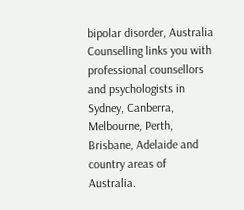bipolar disorder, Australia Counselling links you with professional counsellors and psychologists in Sydney, Canberra, Melbourne, Perth, Brisbane, Adelaide and country areas of Australia.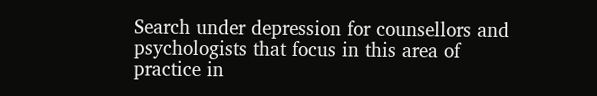Search under depression for counsellors and psychologists that focus in this area of practice in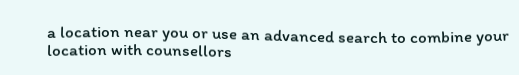a location near you or use an advanced search to combine your location with counsellors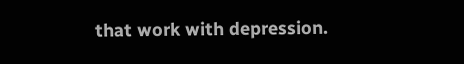that work with depression.